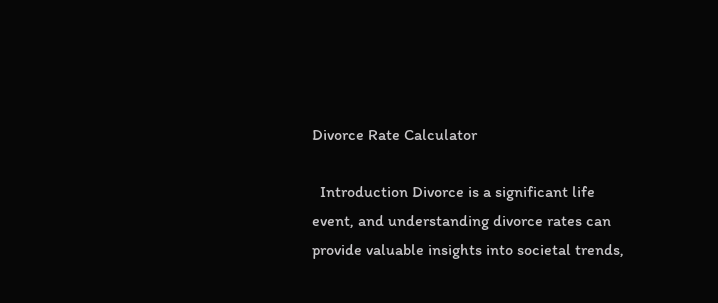Divorce Rate Calculator

  Introduction Divorce is a significant life event, and understanding divorce rates can provide valuable insights into societal trends,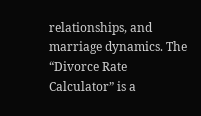relationships, and marriage dynamics. The “Divorce Rate Calculator” is a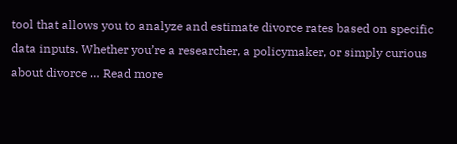tool that allows you to analyze and estimate divorce rates based on specific data inputs. Whether you’re a researcher, a policymaker, or simply curious about divorce … Read more